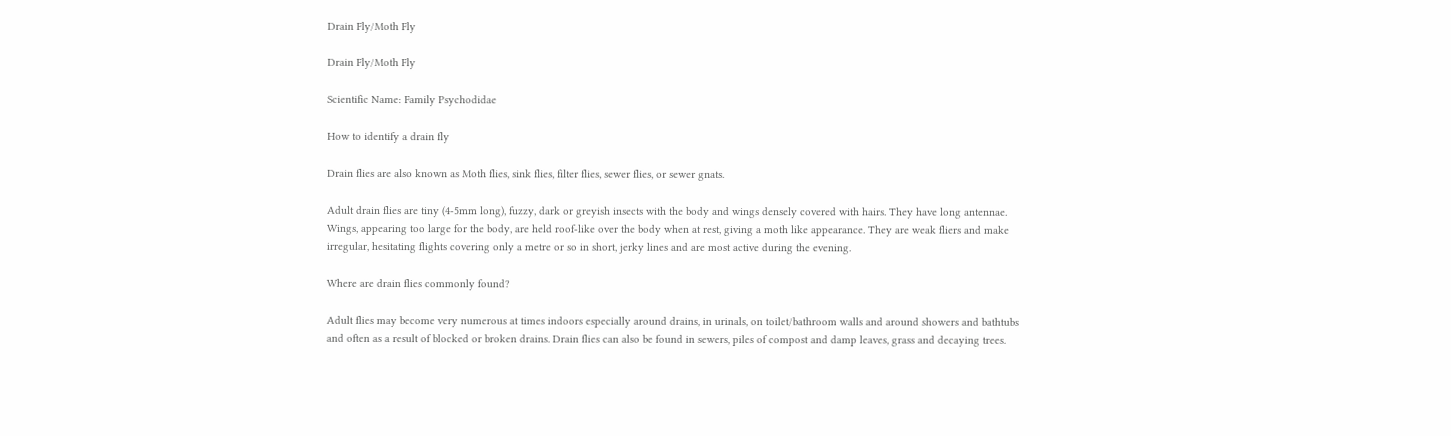Drain Fly/Moth Fly

Drain Fly/Moth Fly

Scientific Name: Family Psychodidae

How to identify a drain fly

Drain flies are also known as Moth flies, sink flies, filter flies, sewer flies, or sewer gnats.

Adult drain flies are tiny (4-5mm long), fuzzy, dark or greyish insects with the body and wings densely covered with hairs. They have long antennae. Wings, appearing too large for the body, are held roof-like over the body when at rest, giving a moth like appearance. They are weak fliers and make irregular, hesitating flights covering only a metre or so in short, jerky lines and are most active during the evening.

Where are drain flies commonly found?

Adult flies may become very numerous at times indoors especially around drains, in urinals, on toilet/bathroom walls and around showers and bathtubs and often as a result of blocked or broken drains. Drain flies can also be found in sewers, piles of compost and damp leaves, grass and decaying trees.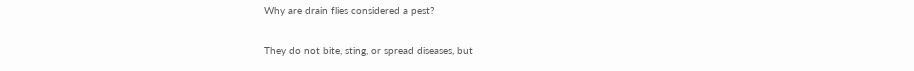Why are drain flies considered a pest?

They do not bite, sting, or spread diseases, but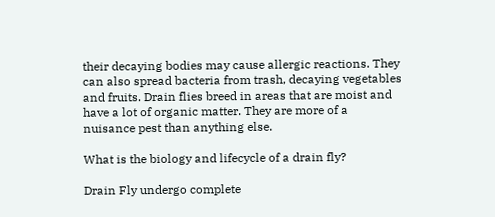their decaying bodies may cause allergic reactions. They can also spread bacteria from trash, decaying vegetables and fruits. Drain flies breed in areas that are moist and have a lot of organic matter. They are more of a nuisance pest than anything else.

What is the biology and lifecycle of a drain fly?

Drain Fly undergo complete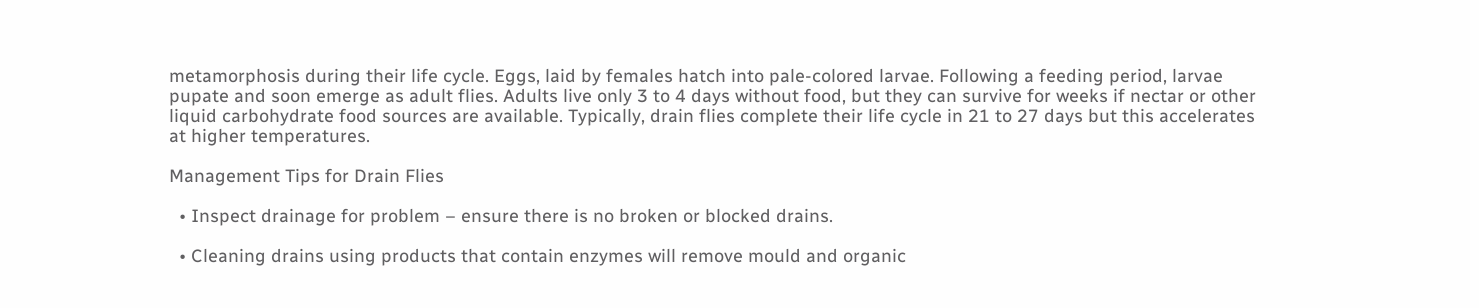metamorphosis during their life cycle. Eggs, laid by females hatch into pale-colored larvae. Following a feeding period, larvae pupate and soon emerge as adult flies. Adults live only 3 to 4 days without food, but they can survive for weeks if nectar or other liquid carbohydrate food sources are available. Typically, drain flies complete their life cycle in 21 to 27 days but this accelerates at higher temperatures.

Management Tips for Drain Flies

  • Inspect drainage for problem – ensure there is no broken or blocked drains.

  • Cleaning drains using products that contain enzymes will remove mould and organic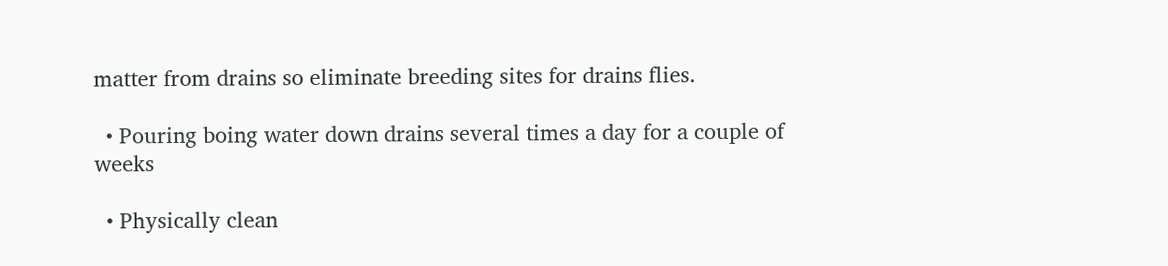matter from drains so eliminate breeding sites for drains flies.

  • Pouring boing water down drains several times a day for a couple of weeks

  • Physically clean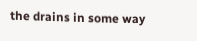the drains in some way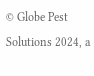© Globe Pest Solutions 2024, a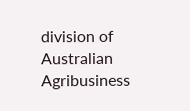division of Australian Agribusiness